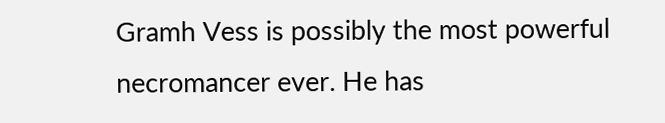Gramh Vess is possibly the most powerful necromancer ever. He has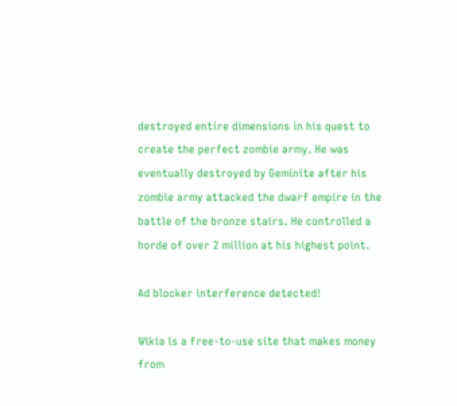destroyed entire dimensions in his quest to create the perfect zombie army. He was eventually destroyed by Geminite after his zombie army attacked the dwarf empire in the battle of the bronze stairs. He controlled a horde of over 2 million at his highest point.

Ad blocker interference detected!

Wikia is a free-to-use site that makes money from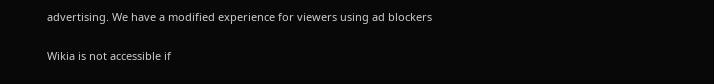advertising. We have a modified experience for viewers using ad blockers

Wikia is not accessible if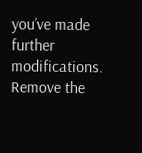you’ve made further modifications. Remove the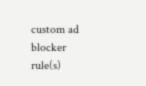custom ad blocker rule(s)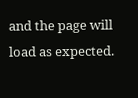and the page will load as expected.